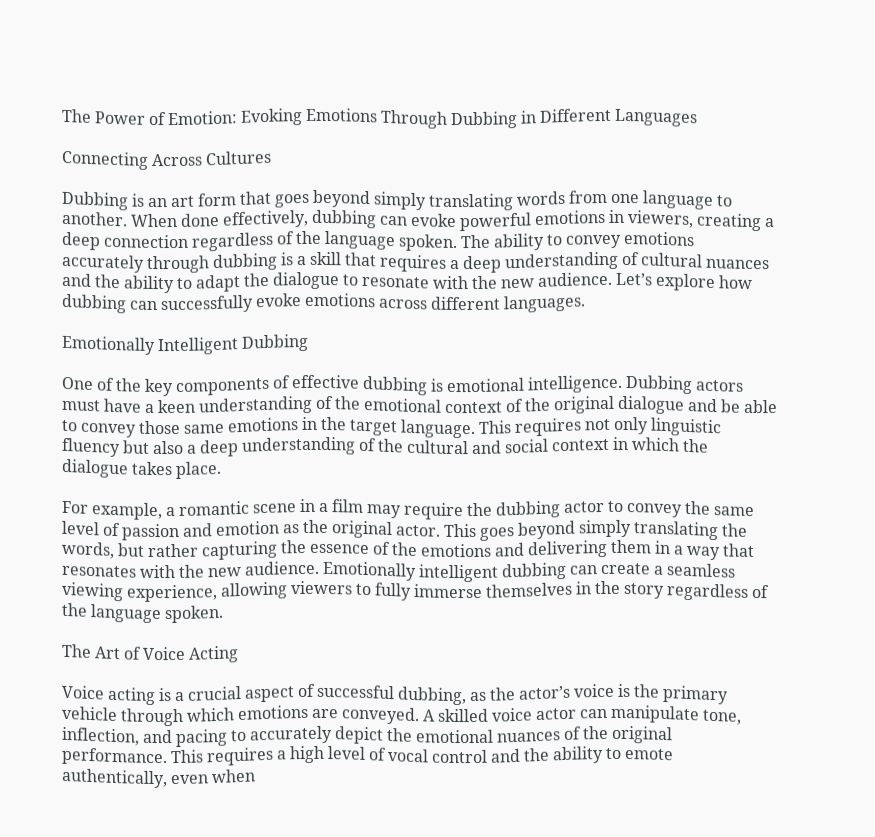The Power of Emotion: Evoking Emotions Through Dubbing in Different Languages

Connecting Across Cultures

Dubbing is an art form that goes beyond simply translating words from one language to another. When done effectively, dubbing can evoke powerful emotions in viewers, creating a deep connection regardless of the language spoken. The ability to convey emotions accurately through dubbing is a skill that requires a deep understanding of cultural nuances and the ability to adapt the dialogue to resonate with the new audience. Let’s explore how dubbing can successfully evoke emotions across different languages.

Emotionally Intelligent Dubbing

One of the key components of effective dubbing is emotional intelligence. Dubbing actors must have a keen understanding of the emotional context of the original dialogue and be able to convey those same emotions in the target language. This requires not only linguistic fluency but also a deep understanding of the cultural and social context in which the dialogue takes place.

For example, a romantic scene in a film may require the dubbing actor to convey the same level of passion and emotion as the original actor. This goes beyond simply translating the words, but rather capturing the essence of the emotions and delivering them in a way that resonates with the new audience. Emotionally intelligent dubbing can create a seamless viewing experience, allowing viewers to fully immerse themselves in the story regardless of the language spoken.

The Art of Voice Acting

Voice acting is a crucial aspect of successful dubbing, as the actor’s voice is the primary vehicle through which emotions are conveyed. A skilled voice actor can manipulate tone, inflection, and pacing to accurately depict the emotional nuances of the original performance. This requires a high level of vocal control and the ability to emote authentically, even when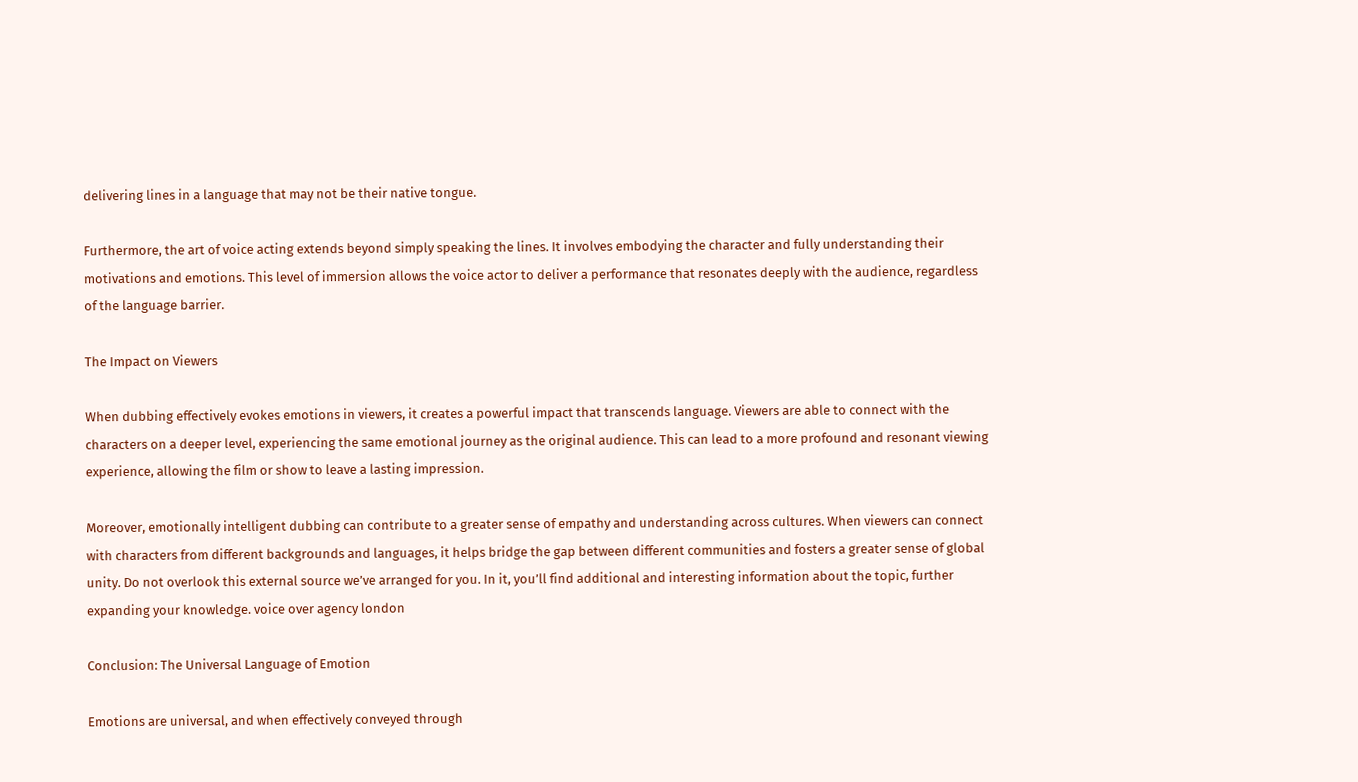delivering lines in a language that may not be their native tongue.

Furthermore, the art of voice acting extends beyond simply speaking the lines. It involves embodying the character and fully understanding their motivations and emotions. This level of immersion allows the voice actor to deliver a performance that resonates deeply with the audience, regardless of the language barrier.

The Impact on Viewers

When dubbing effectively evokes emotions in viewers, it creates a powerful impact that transcends language. Viewers are able to connect with the characters on a deeper level, experiencing the same emotional journey as the original audience. This can lead to a more profound and resonant viewing experience, allowing the film or show to leave a lasting impression.

Moreover, emotionally intelligent dubbing can contribute to a greater sense of empathy and understanding across cultures. When viewers can connect with characters from different backgrounds and languages, it helps bridge the gap between different communities and fosters a greater sense of global unity. Do not overlook this external source we’ve arranged for you. In it, you’ll find additional and interesting information about the topic, further expanding your knowledge. voice over agency london

Conclusion: The Universal Language of Emotion

Emotions are universal, and when effectively conveyed through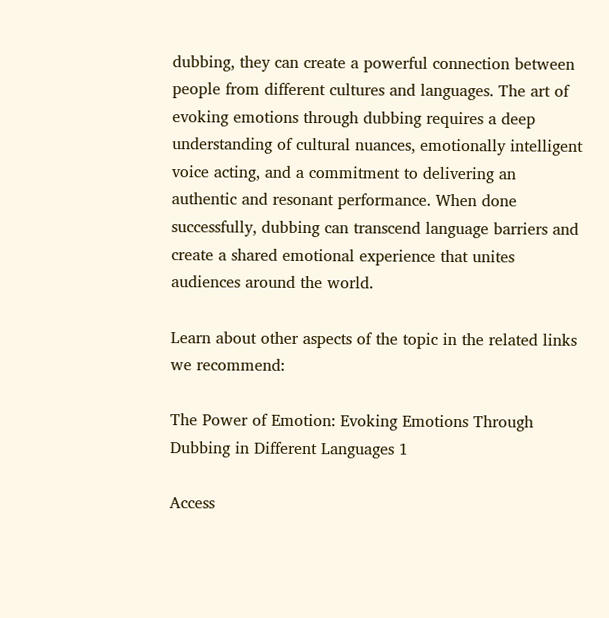dubbing, they can create a powerful connection between people from different cultures and languages. The art of evoking emotions through dubbing requires a deep understanding of cultural nuances, emotionally intelligent voice acting, and a commitment to delivering an authentic and resonant performance. When done successfully, dubbing can transcend language barriers and create a shared emotional experience that unites audiences around the world.

Learn about other aspects of the topic in the related links we recommend:

The Power of Emotion: Evoking Emotions Through Dubbing in Different Languages 1

Access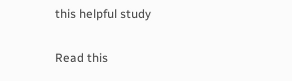this helpful study

Read this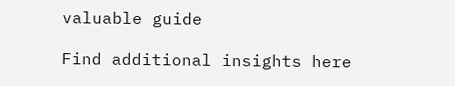valuable guide

Find additional insights here